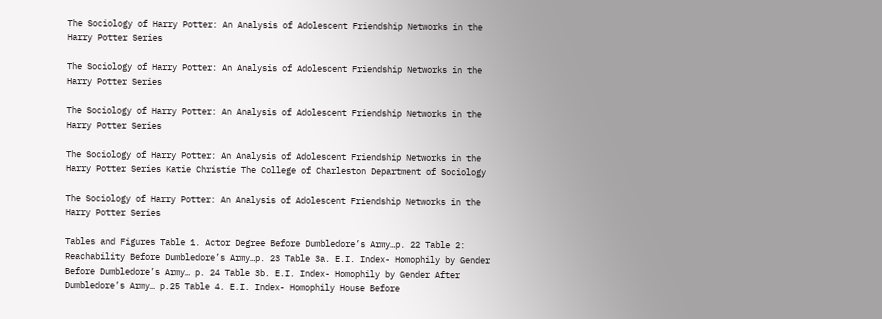The Sociology of Harry Potter: An Analysis of Adolescent Friendship Networks in the Harry Potter Series

The Sociology of Harry Potter: An Analysis of Adolescent Friendship Networks in the Harry Potter Series

The Sociology of Harry Potter: An Analysis of Adolescent Friendship Networks in the Harry Potter Series

The Sociology of Harry Potter: An Analysis of Adolescent Friendship Networks in the Harry Potter Series Katie Christie The College of Charleston Department of Sociology

The Sociology of Harry Potter: An Analysis of Adolescent Friendship Networks in the Harry Potter Series

Tables and Figures Table 1. Actor Degree Before Dumbledore’s Army…p. 22 Table 2: Reachability Before Dumbledore’s Army…p. 23 Table 3a. E.I. Index- Homophily by Gender Before Dumbledore’s Army… p. 24 Table 3b. E.I. Index- Homophily by Gender After Dumbledore’s Army… p.25 Table 4. E.I. Index- Homophily House Before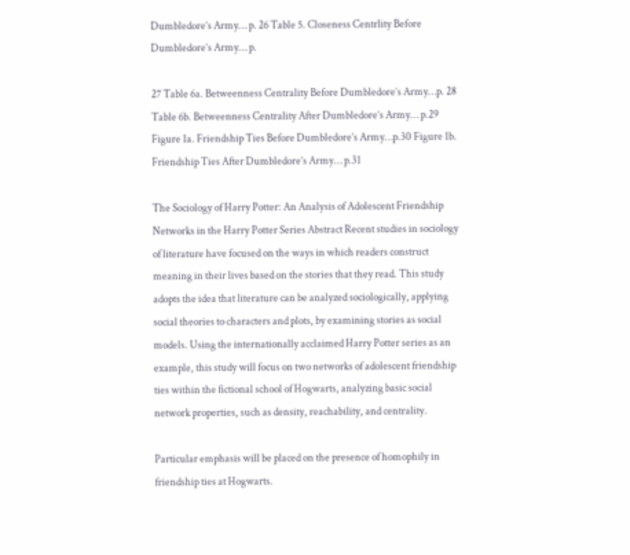Dumbledore’s Army… p. 26 Table 5. Closeness Centrlity Before Dumbledore’s Army… p.

27 Table 6a. Betweenness Centrality Before Dumbledore’s Army…p. 28 Table 6b. Betweenness Centrality After Dumbledore’s Army… p.29 Figure 1a. Friendship Ties Before Dumbledore’s Army…p.30 Figure 1b. Friendship Ties After Dumbledore’s Army… p.31

The Sociology of Harry Potter: An Analysis of Adolescent Friendship Networks in the Harry Potter Series Abstract Recent studies in sociology of literature have focused on the ways in which readers construct meaning in their lives based on the stories that they read. This study adopts the idea that literature can be analyzed sociologically, applying social theories to characters and plots, by examining stories as social models. Using the internationally acclaimed Harry Potter series as an example, this study will focus on two networks of adolescent friendship ties within the fictional school of Hogwarts, analyzing basic social network properties, such as density, reachability, and centrality.

Particular emphasis will be placed on the presence of homophily in friendship ties at Hogwarts.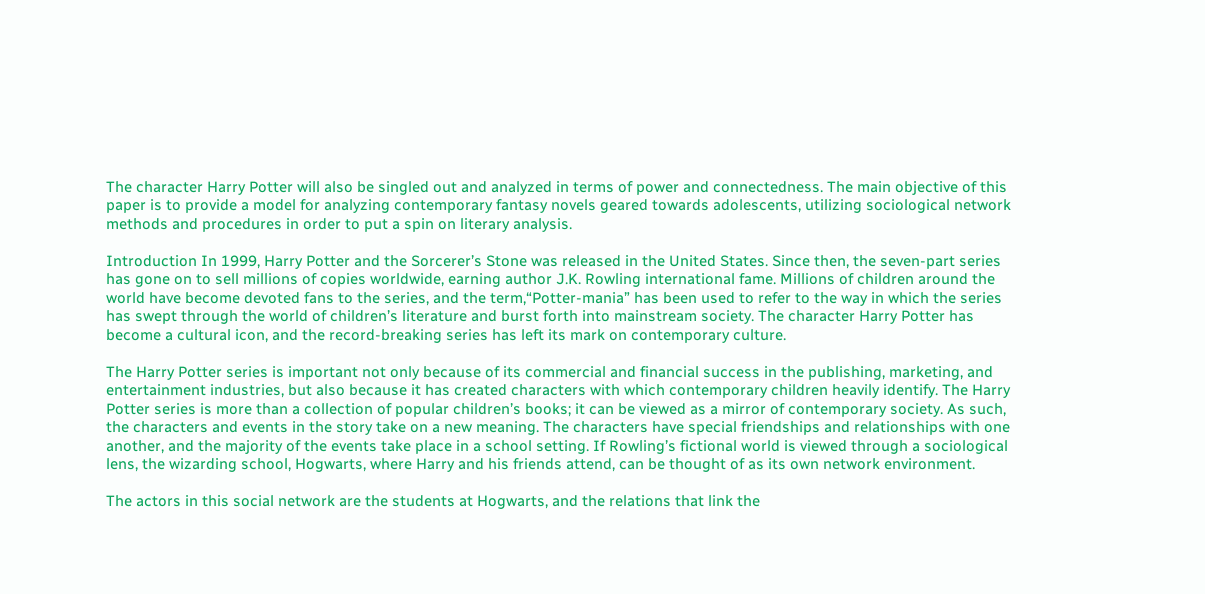The character Harry Potter will also be singled out and analyzed in terms of power and connectedness. The main objective of this paper is to provide a model for analyzing contemporary fantasy novels geared towards adolescents, utilizing sociological network methods and procedures in order to put a spin on literary analysis.

Introduction In 1999, Harry Potter and the Sorcerer’s Stone was released in the United States. Since then, the seven-part series has gone on to sell millions of copies worldwide, earning author J.K. Rowling international fame. Millions of children around the world have become devoted fans to the series, and the term,“Potter-mania” has been used to refer to the way in which the series has swept through the world of children’s literature and burst forth into mainstream society. The character Harry Potter has become a cultural icon, and the record-breaking series has left its mark on contemporary culture.

The Harry Potter series is important not only because of its commercial and financial success in the publishing, marketing, and entertainment industries, but also because it has created characters with which contemporary children heavily identify. The Harry Potter series is more than a collection of popular children’s books; it can be viewed as a mirror of contemporary society. As such, the characters and events in the story take on a new meaning. The characters have special friendships and relationships with one another, and the majority of the events take place in a school setting. If Rowling’s fictional world is viewed through a sociological lens, the wizarding school, Hogwarts, where Harry and his friends attend, can be thought of as its own network environment.

The actors in this social network are the students at Hogwarts, and the relations that link the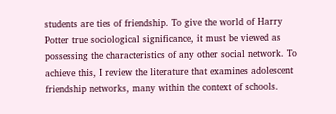students are ties of friendship. To give the world of Harry Potter true sociological significance, it must be viewed as possessing the characteristics of any other social network. To achieve this, I review the literature that examines adolescent friendship networks, many within the context of schools.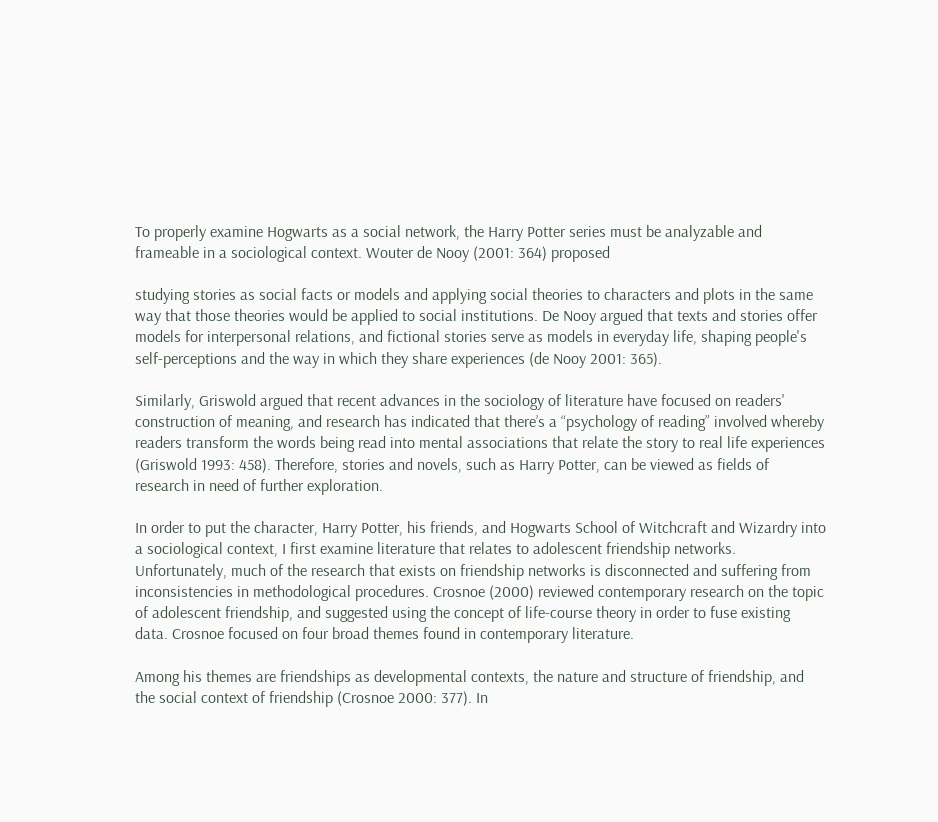To properly examine Hogwarts as a social network, the Harry Potter series must be analyzable and frameable in a sociological context. Wouter de Nooy (2001: 364) proposed

studying stories as social facts or models and applying social theories to characters and plots in the same way that those theories would be applied to social institutions. De Nooy argued that texts and stories offer models for interpersonal relations, and fictional stories serve as models in everyday life, shaping people's self-perceptions and the way in which they share experiences (de Nooy 2001: 365).

Similarly, Griswold argued that recent advances in the sociology of literature have focused on readers' construction of meaning, and research has indicated that there’s a “psychology of reading” involved whereby readers transform the words being read into mental associations that relate the story to real life experiences (Griswold 1993: 458). Therefore, stories and novels, such as Harry Potter, can be viewed as fields of research in need of further exploration.

In order to put the character, Harry Potter, his friends, and Hogwarts School of Witchcraft and Wizardry into a sociological context, I first examine literature that relates to adolescent friendship networks. Unfortunately, much of the research that exists on friendship networks is disconnected and suffering from inconsistencies in methodological procedures. Crosnoe (2000) reviewed contemporary research on the topic of adolescent friendship, and suggested using the concept of life-course theory in order to fuse existing data. Crosnoe focused on four broad themes found in contemporary literature.

Among his themes are friendships as developmental contexts, the nature and structure of friendship, and the social context of friendship (Crosnoe 2000: 377). In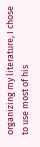organizing my literature, I chose to use most of his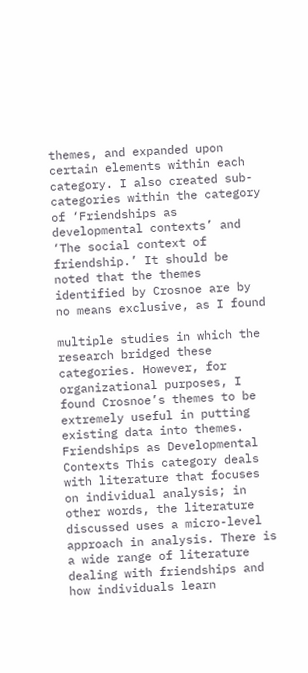themes, and expanded upon certain elements within each category. I also created sub-categories within the category of ‘Friendships as developmental contexts’ and ‘The social context of friendship.’ It should be noted that the themes identified by Crosnoe are by no means exclusive, as I found

multiple studies in which the research bridged these categories. However, for organizational purposes, I found Crosnoe’s themes to be extremely useful in putting existing data into themes. Friendships as Developmental Contexts This category deals with literature that focuses on individual analysis; in other words, the literature discussed uses a micro-level approach in analysis. There is a wide range of literature dealing with friendships and how individuals learn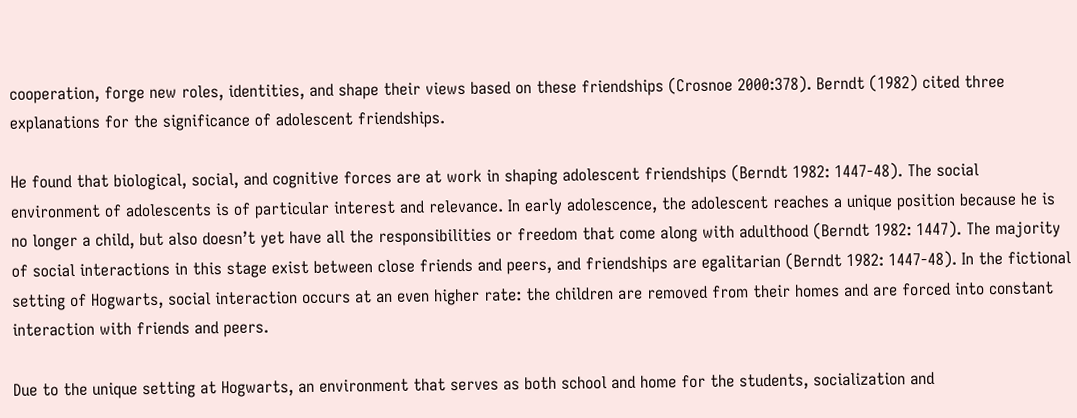cooperation, forge new roles, identities, and shape their views based on these friendships (Crosnoe 2000:378). Berndt (1982) cited three explanations for the significance of adolescent friendships.

He found that biological, social, and cognitive forces are at work in shaping adolescent friendships (Berndt 1982: 1447-48). The social environment of adolescents is of particular interest and relevance. In early adolescence, the adolescent reaches a unique position because he is no longer a child, but also doesn’t yet have all the responsibilities or freedom that come along with adulthood (Berndt 1982: 1447). The majority of social interactions in this stage exist between close friends and peers, and friendships are egalitarian (Berndt 1982: 1447-48). In the fictional setting of Hogwarts, social interaction occurs at an even higher rate: the children are removed from their homes and are forced into constant interaction with friends and peers.

Due to the unique setting at Hogwarts, an environment that serves as both school and home for the students, socialization and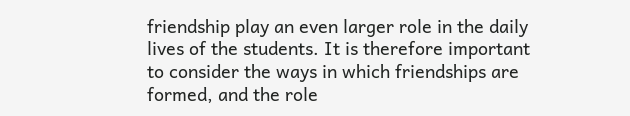friendship play an even larger role in the daily lives of the students. It is therefore important to consider the ways in which friendships are formed, and the role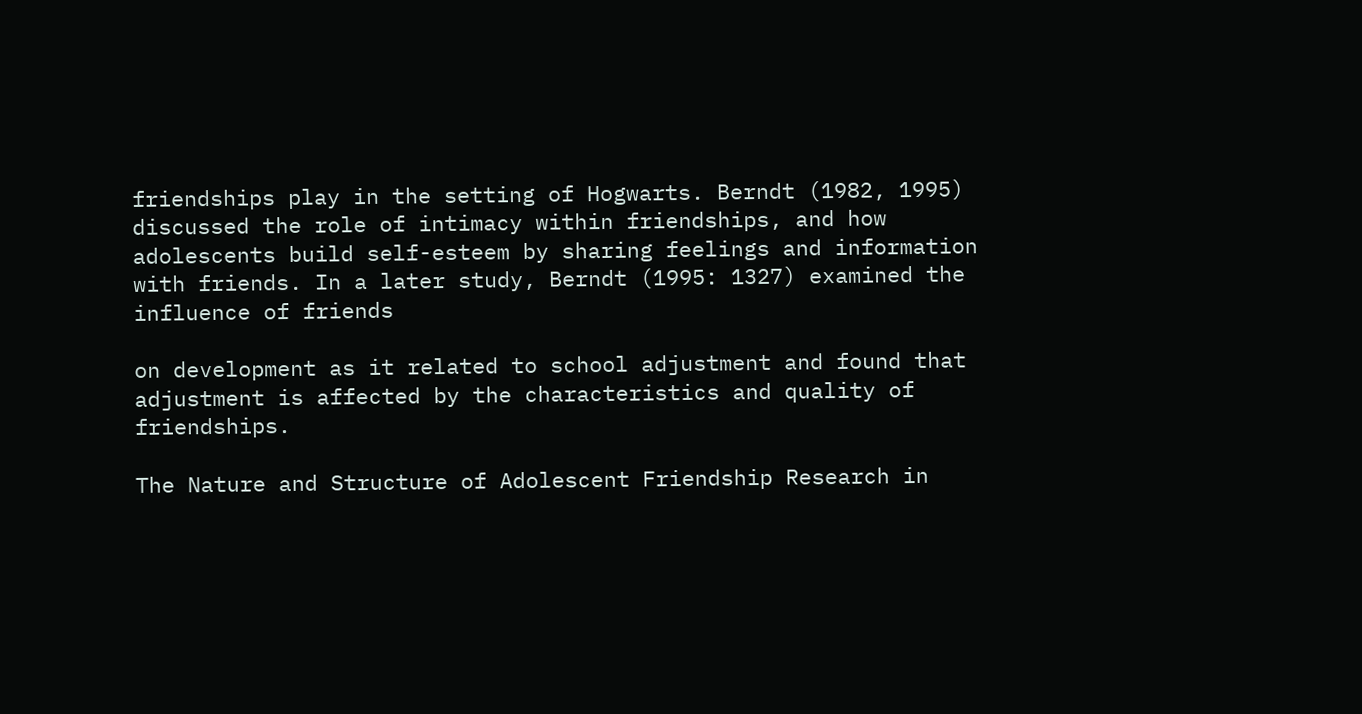friendships play in the setting of Hogwarts. Berndt (1982, 1995) discussed the role of intimacy within friendships, and how adolescents build self-esteem by sharing feelings and information with friends. In a later study, Berndt (1995: 1327) examined the influence of friends

on development as it related to school adjustment and found that adjustment is affected by the characteristics and quality of friendships.

The Nature and Structure of Adolescent Friendship Research in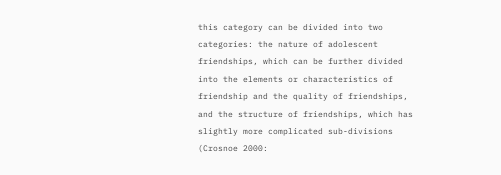this category can be divided into two categories: the nature of adolescent friendships, which can be further divided into the elements or characteristics of friendship and the quality of friendships, and the structure of friendships, which has slightly more complicated sub-divisions (Crosnoe 2000: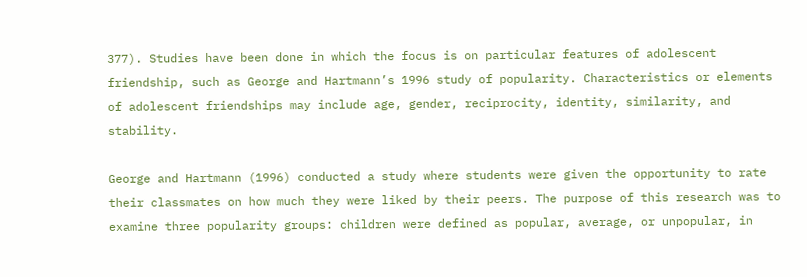377). Studies have been done in which the focus is on particular features of adolescent friendship, such as George and Hartmann’s 1996 study of popularity. Characteristics or elements of adolescent friendships may include age, gender, reciprocity, identity, similarity, and stability.

George and Hartmann (1996) conducted a study where students were given the opportunity to rate their classmates on how much they were liked by their peers. The purpose of this research was to examine three popularity groups: children were defined as popular, average, or unpopular, in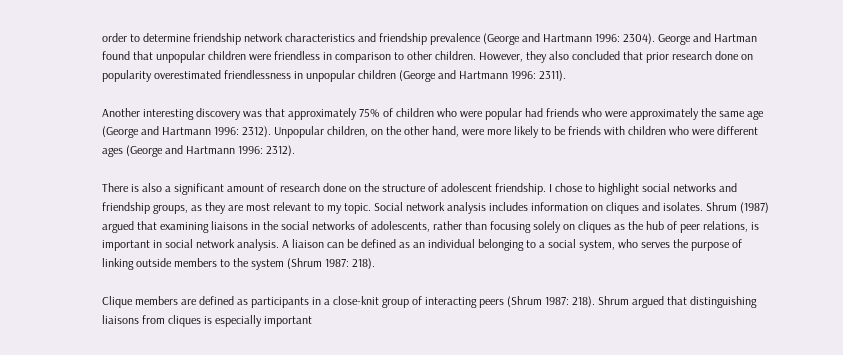order to determine friendship network characteristics and friendship prevalence (George and Hartmann 1996: 2304). George and Hartman found that unpopular children were friendless in comparison to other children. However, they also concluded that prior research done on popularity overestimated friendlessness in unpopular children (George and Hartmann 1996: 2311).

Another interesting discovery was that approximately 75% of children who were popular had friends who were approximately the same age (George and Hartmann 1996: 2312). Unpopular children, on the other hand, were more likely to be friends with children who were different ages (George and Hartmann 1996: 2312).

There is also a significant amount of research done on the structure of adolescent friendship. I chose to highlight social networks and friendship groups, as they are most relevant to my topic. Social network analysis includes information on cliques and isolates. Shrum (1987) argued that examining liaisons in the social networks of adolescents, rather than focusing solely on cliques as the hub of peer relations, is important in social network analysis. A liaison can be defined as an individual belonging to a social system, who serves the purpose of linking outside members to the system (Shrum 1987: 218).

Clique members are defined as participants in a close-knit group of interacting peers (Shrum 1987: 218). Shrum argued that distinguishing liaisons from cliques is especially important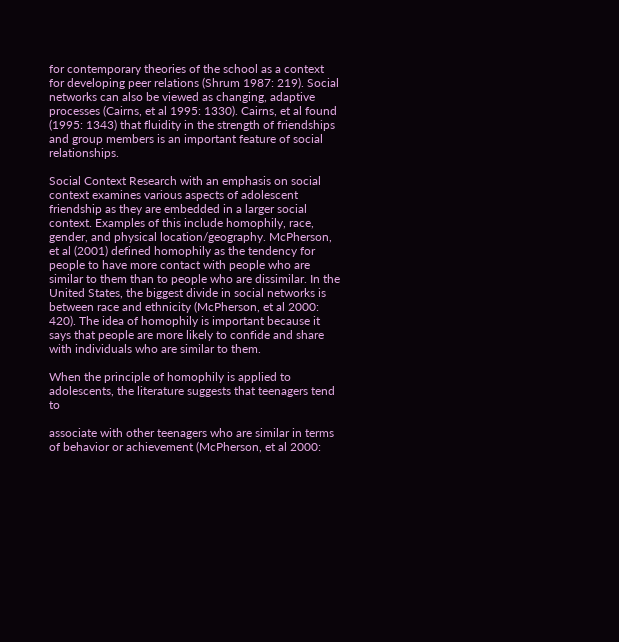for contemporary theories of the school as a context for developing peer relations (Shrum 1987: 219). Social networks can also be viewed as changing, adaptive processes (Cairns, et al 1995: 1330). Cairns, et al found (1995: 1343) that fluidity in the strength of friendships and group members is an important feature of social relationships.

Social Context Research with an emphasis on social context examines various aspects of adolescent friendship as they are embedded in a larger social context. Examples of this include homophily, race, gender, and physical location/geography. McPherson, et al (2001) defined homophily as the tendency for people to have more contact with people who are similar to them than to people who are dissimilar. In the United States, the biggest divide in social networks is between race and ethnicity (McPherson, et al 2000: 420). The idea of homophily is important because it says that people are more likely to confide and share with individuals who are similar to them.

When the principle of homophily is applied to adolescents, the literature suggests that teenagers tend to

associate with other teenagers who are similar in terms of behavior or achievement (McPherson, et al 2000: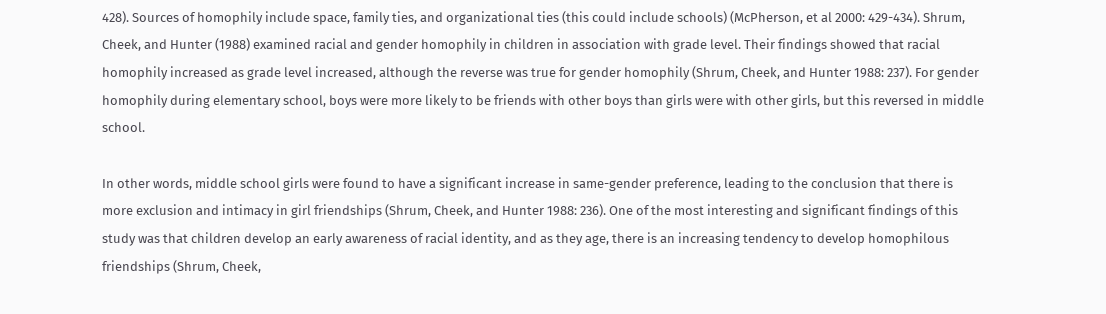428). Sources of homophily include space, family ties, and organizational ties (this could include schools) (McPherson, et al 2000: 429-434). Shrum, Cheek, and Hunter (1988) examined racial and gender homophily in children in association with grade level. Their findings showed that racial homophily increased as grade level increased, although the reverse was true for gender homophily (Shrum, Cheek, and Hunter 1988: 237). For gender homophily during elementary school, boys were more likely to be friends with other boys than girls were with other girls, but this reversed in middle school.

In other words, middle school girls were found to have a significant increase in same-gender preference, leading to the conclusion that there is more exclusion and intimacy in girl friendships (Shrum, Cheek, and Hunter 1988: 236). One of the most interesting and significant findings of this study was that children develop an early awareness of racial identity, and as they age, there is an increasing tendency to develop homophilous friendships (Shrum, Cheek,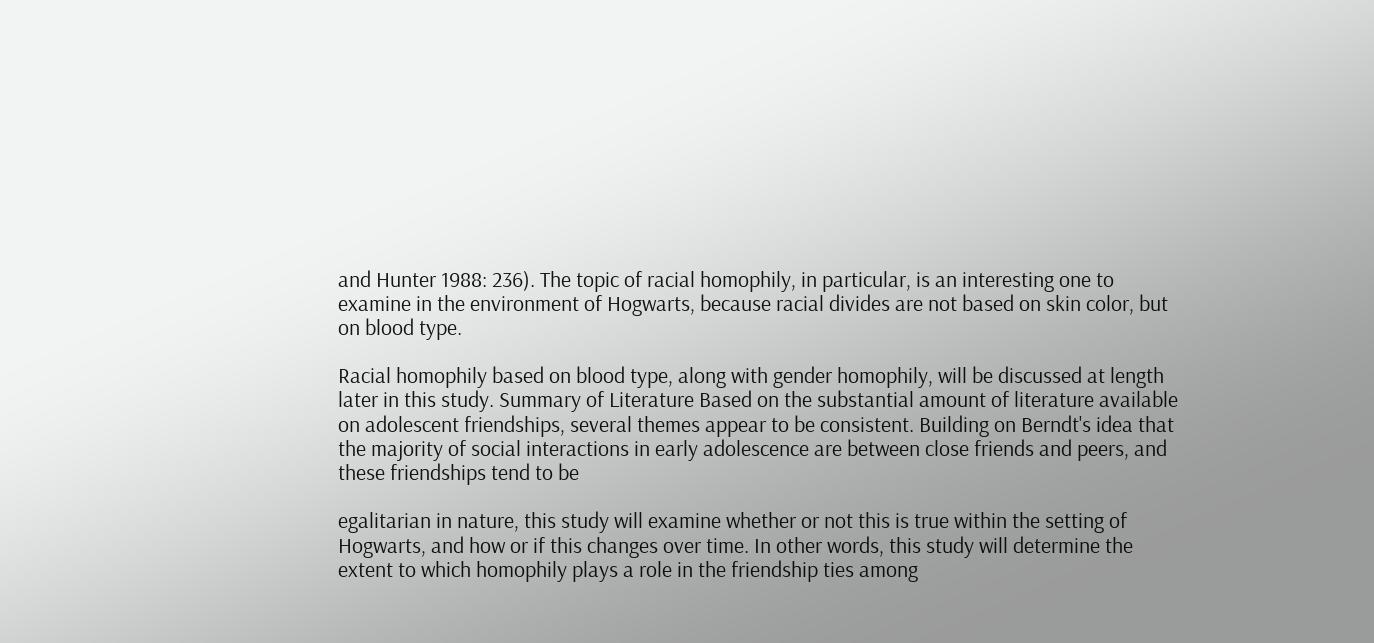and Hunter 1988: 236). The topic of racial homophily, in particular, is an interesting one to examine in the environment of Hogwarts, because racial divides are not based on skin color, but on blood type.

Racial homophily based on blood type, along with gender homophily, will be discussed at length later in this study. Summary of Literature Based on the substantial amount of literature available on adolescent friendships, several themes appear to be consistent. Building on Berndt's idea that the majority of social interactions in early adolescence are between close friends and peers, and these friendships tend to be

egalitarian in nature, this study will examine whether or not this is true within the setting of Hogwarts, and how or if this changes over time. In other words, this study will determine the extent to which homophily plays a role in the friendship ties among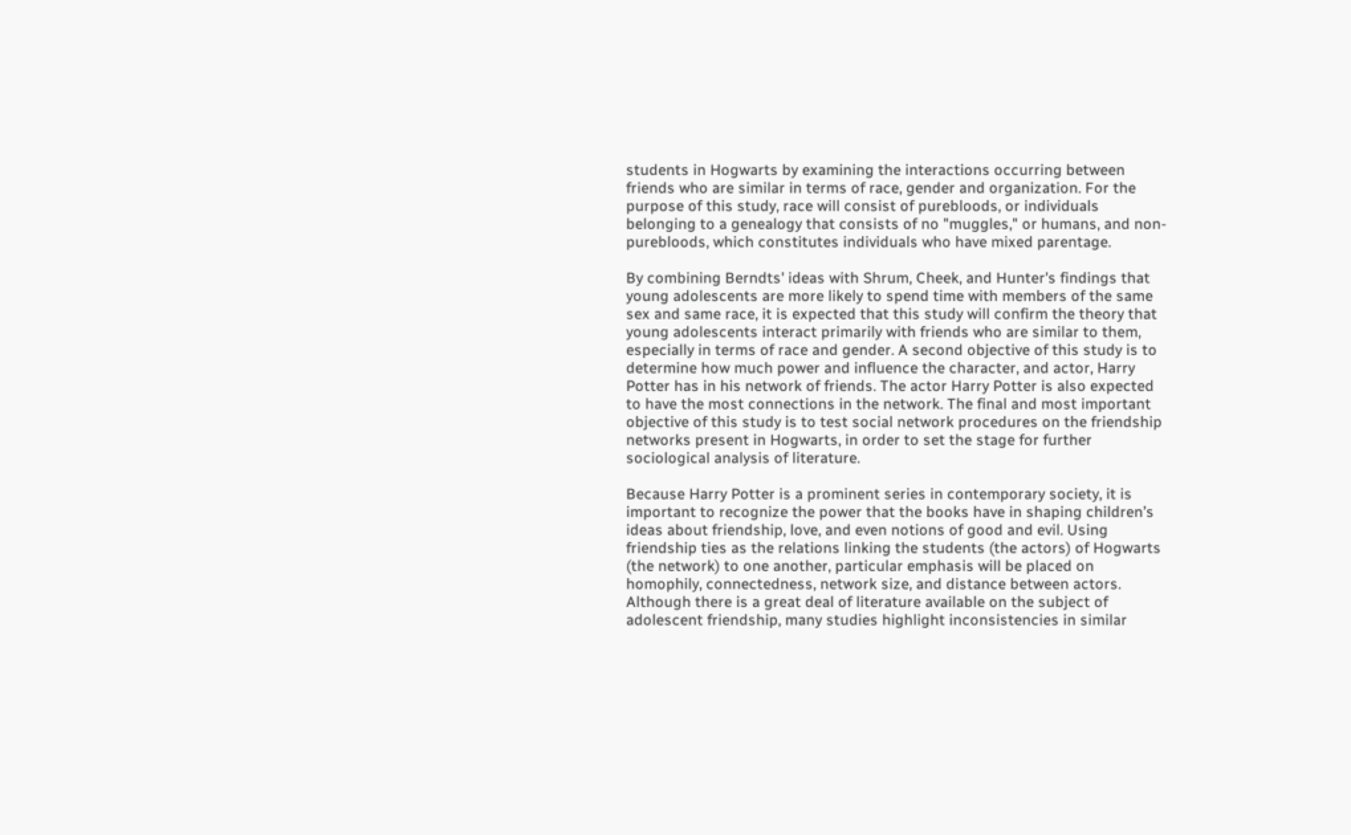students in Hogwarts by examining the interactions occurring between friends who are similar in terms of race, gender and organization. For the purpose of this study, race will consist of purebloods, or individuals belonging to a genealogy that consists of no "muggles," or humans, and non-purebloods, which constitutes individuals who have mixed parentage.

By combining Berndts' ideas with Shrum, Cheek, and Hunter's findings that young adolescents are more likely to spend time with members of the same sex and same race, it is expected that this study will confirm the theory that young adolescents interact primarily with friends who are similar to them, especially in terms of race and gender. A second objective of this study is to determine how much power and influence the character, and actor, Harry Potter has in his network of friends. The actor Harry Potter is also expected to have the most connections in the network. The final and most important objective of this study is to test social network procedures on the friendship networks present in Hogwarts, in order to set the stage for further sociological analysis of literature.

Because Harry Potter is a prominent series in contemporary society, it is important to recognize the power that the books have in shaping children’s ideas about friendship, love, and even notions of good and evil. Using friendship ties as the relations linking the students (the actors) of Hogwarts (the network) to one another, particular emphasis will be placed on homophily, connectedness, network size, and distance between actors. Although there is a great deal of literature available on the subject of adolescent friendship, many studies highlight inconsistencies in similar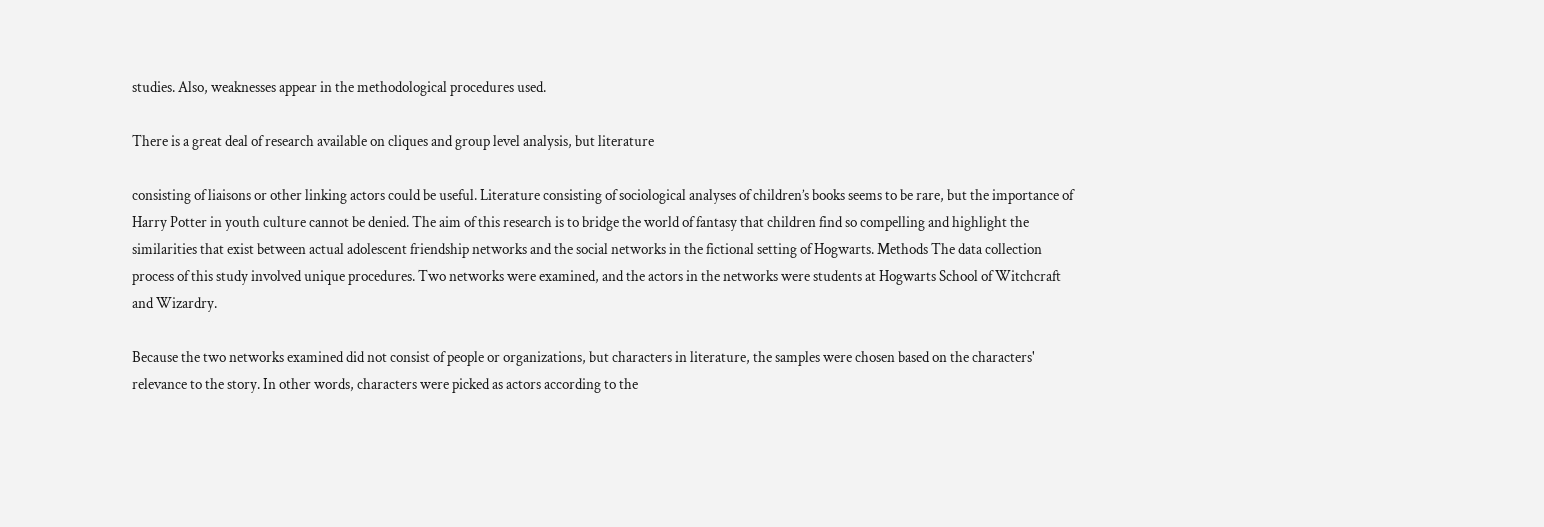studies. Also, weaknesses appear in the methodological procedures used.

There is a great deal of research available on cliques and group level analysis, but literature

consisting of liaisons or other linking actors could be useful. Literature consisting of sociological analyses of children’s books seems to be rare, but the importance of Harry Potter in youth culture cannot be denied. The aim of this research is to bridge the world of fantasy that children find so compelling and highlight the similarities that exist between actual adolescent friendship networks and the social networks in the fictional setting of Hogwarts. Methods The data collection process of this study involved unique procedures. Two networks were examined, and the actors in the networks were students at Hogwarts School of Witchcraft and Wizardry.

Because the two networks examined did not consist of people or organizations, but characters in literature, the samples were chosen based on the characters' relevance to the story. In other words, characters were picked as actors according to the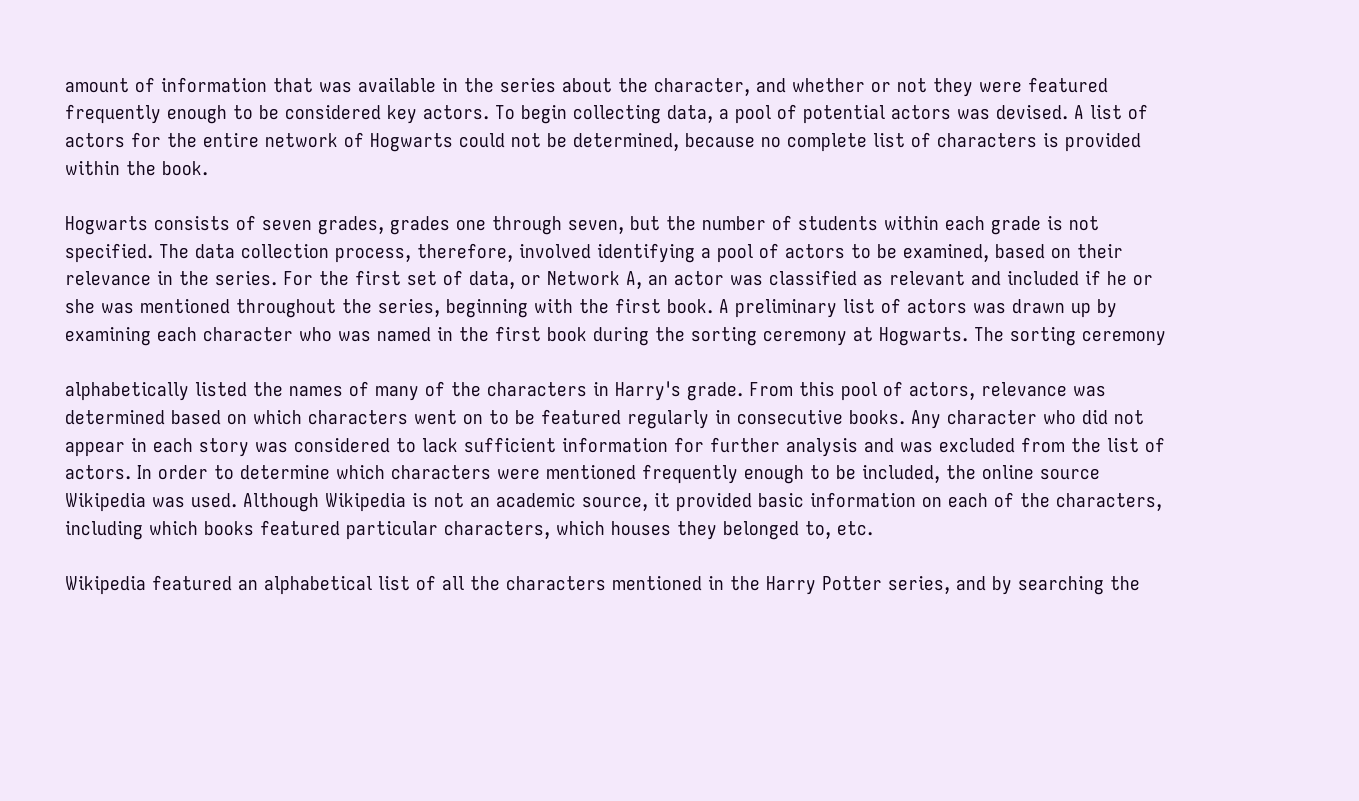amount of information that was available in the series about the character, and whether or not they were featured frequently enough to be considered key actors. To begin collecting data, a pool of potential actors was devised. A list of actors for the entire network of Hogwarts could not be determined, because no complete list of characters is provided within the book.

Hogwarts consists of seven grades, grades one through seven, but the number of students within each grade is not specified. The data collection process, therefore, involved identifying a pool of actors to be examined, based on their relevance in the series. For the first set of data, or Network A, an actor was classified as relevant and included if he or she was mentioned throughout the series, beginning with the first book. A preliminary list of actors was drawn up by examining each character who was named in the first book during the sorting ceremony at Hogwarts. The sorting ceremony

alphabetically listed the names of many of the characters in Harry's grade. From this pool of actors, relevance was determined based on which characters went on to be featured regularly in consecutive books. Any character who did not appear in each story was considered to lack sufficient information for further analysis and was excluded from the list of actors. In order to determine which characters were mentioned frequently enough to be included, the online source Wikipedia was used. Although Wikipedia is not an academic source, it provided basic information on each of the characters, including which books featured particular characters, which houses they belonged to, etc.

Wikipedia featured an alphabetical list of all the characters mentioned in the Harry Potter series, and by searching the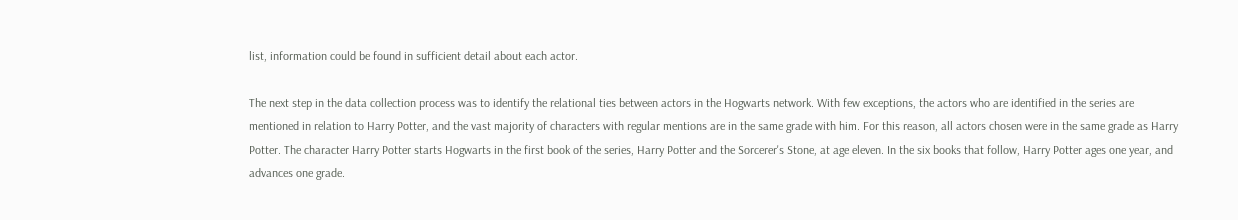list, information could be found in sufficient detail about each actor.

The next step in the data collection process was to identify the relational ties between actors in the Hogwarts network. With few exceptions, the actors who are identified in the series are mentioned in relation to Harry Potter, and the vast majority of characters with regular mentions are in the same grade with him. For this reason, all actors chosen were in the same grade as Harry Potter. The character Harry Potter starts Hogwarts in the first book of the series, Harry Potter and the Sorcerer's Stone, at age eleven. In the six books that follow, Harry Potter ages one year, and advances one grade.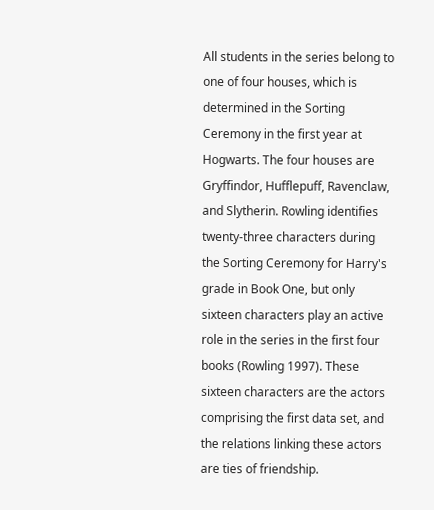All students in the series belong to one of four houses, which is determined in the Sorting Ceremony in the first year at Hogwarts. The four houses are Gryffindor, Hufflepuff, Ravenclaw, and Slytherin. Rowling identifies twenty-three characters during the Sorting Ceremony for Harry's grade in Book One, but only sixteen characters play an active role in the series in the first four books (Rowling 1997). These sixteen characters are the actors comprising the first data set, and the relations linking these actors are ties of friendship.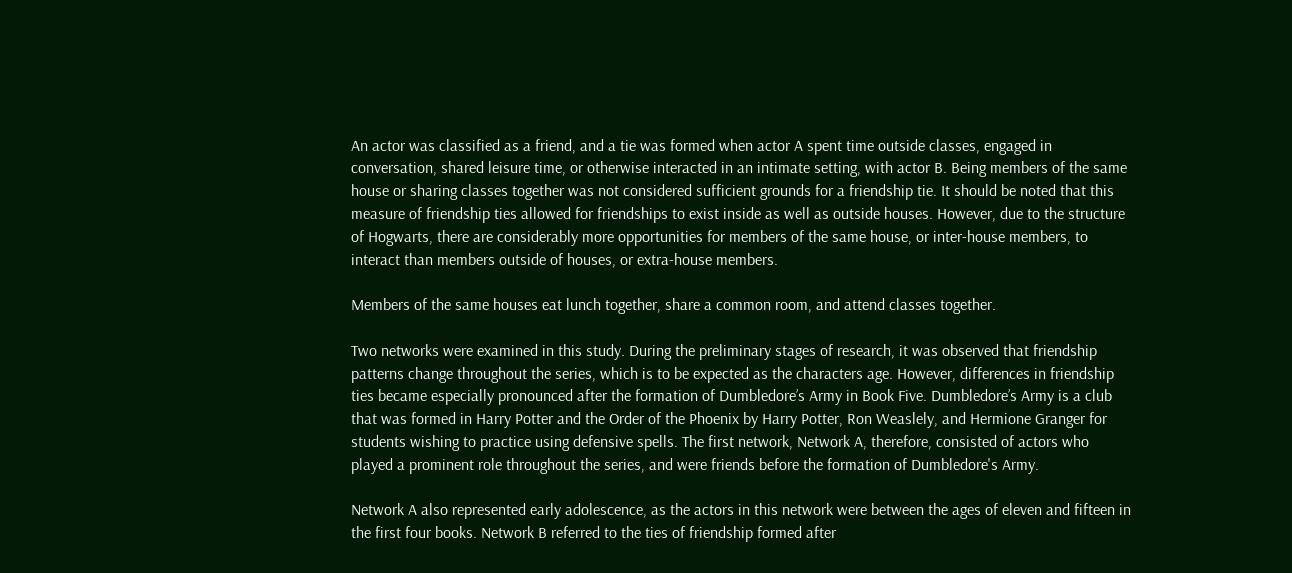An actor was classified as a friend, and a tie was formed when actor A spent time outside classes, engaged in conversation, shared leisure time, or otherwise interacted in an intimate setting, with actor B. Being members of the same house or sharing classes together was not considered sufficient grounds for a friendship tie. It should be noted that this measure of friendship ties allowed for friendships to exist inside as well as outside houses. However, due to the structure of Hogwarts, there are considerably more opportunities for members of the same house, or inter-house members, to interact than members outside of houses, or extra-house members.

Members of the same houses eat lunch together, share a common room, and attend classes together.

Two networks were examined in this study. During the preliminary stages of research, it was observed that friendship patterns change throughout the series, which is to be expected as the characters age. However, differences in friendship ties became especially pronounced after the formation of Dumbledore’s Army in Book Five. Dumbledore’s Army is a club that was formed in Harry Potter and the Order of the Phoenix by Harry Potter, Ron Weaslely, and Hermione Granger for students wishing to practice using defensive spells. The first network, Network A, therefore, consisted of actors who played a prominent role throughout the series, and were friends before the formation of Dumbledore's Army.

Network A also represented early adolescence, as the actors in this network were between the ages of eleven and fifteen in the first four books. Network B referred to the ties of friendship formed after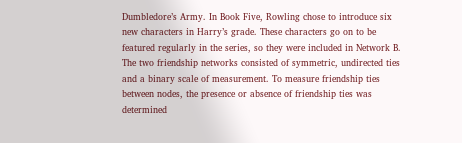Dumbledore’s Army. In Book Five, Rowling chose to introduce six new characters in Harry’s grade. These characters go on to be featured regularly in the series, so they were included in Network B. The two friendship networks consisted of symmetric, undirected ties and a binary scale of measurement. To measure friendship ties between nodes, the presence or absence of friendship ties was determined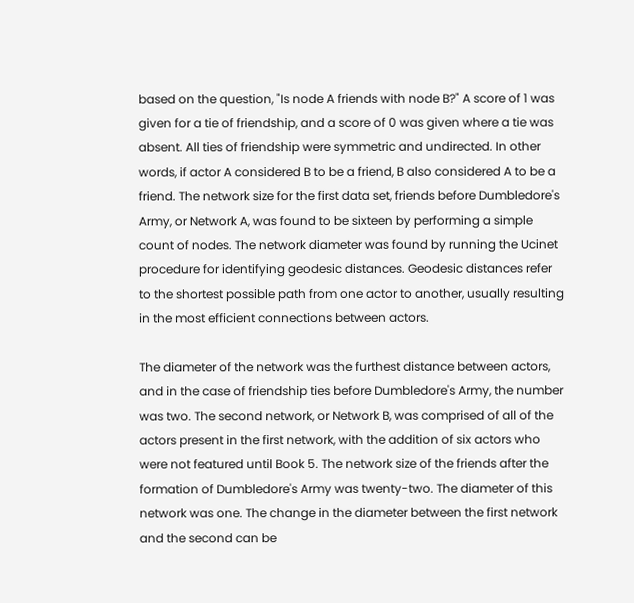based on the question, "Is node A friends with node B?" A score of 1 was given for a tie of friendship, and a score of 0 was given where a tie was absent. All ties of friendship were symmetric and undirected. In other words, if actor A considered B to be a friend, B also considered A to be a friend. The network size for the first data set, friends before Dumbledore's Army, or Network A, was found to be sixteen by performing a simple count of nodes. The network diameter was found by running the Ucinet procedure for identifying geodesic distances. Geodesic distances refer to the shortest possible path from one actor to another, usually resulting in the most efficient connections between actors.

The diameter of the network was the furthest distance between actors, and in the case of friendship ties before Dumbledore's Army, the number was two. The second network, or Network B, was comprised of all of the actors present in the first network, with the addition of six actors who were not featured until Book 5. The network size of the friends after the formation of Dumbledore's Army was twenty-two. The diameter of this network was one. The change in the diameter between the first network and the second can be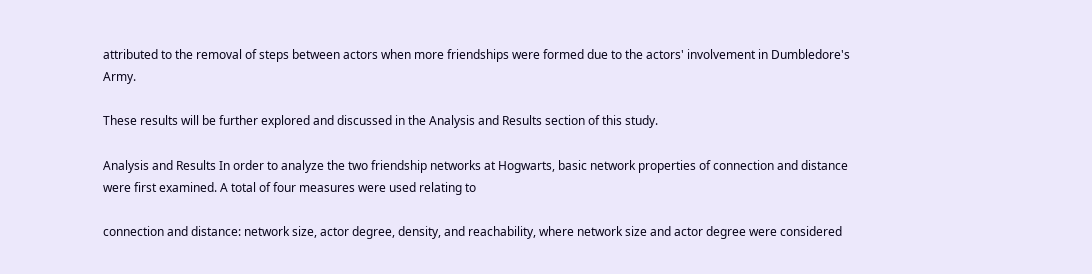attributed to the removal of steps between actors when more friendships were formed due to the actors' involvement in Dumbledore's Army.

These results will be further explored and discussed in the Analysis and Results section of this study.

Analysis and Results In order to analyze the two friendship networks at Hogwarts, basic network properties of connection and distance were first examined. A total of four measures were used relating to

connection and distance: network size, actor degree, density, and reachability, where network size and actor degree were considered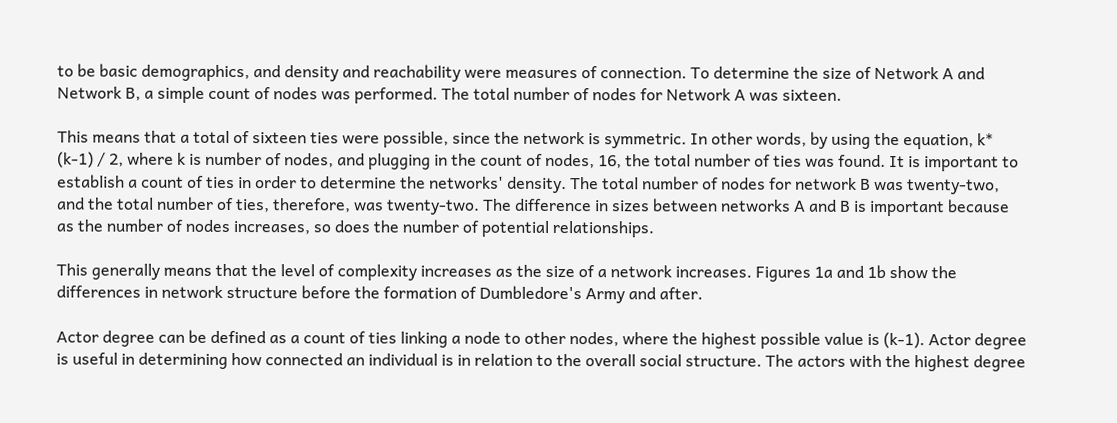to be basic demographics, and density and reachability were measures of connection. To determine the size of Network A and Network B, a simple count of nodes was performed. The total number of nodes for Network A was sixteen.

This means that a total of sixteen ties were possible, since the network is symmetric. In other words, by using the equation, k* (k-1) / 2, where k is number of nodes, and plugging in the count of nodes, 16, the total number of ties was found. It is important to establish a count of ties in order to determine the networks' density. The total number of nodes for network B was twenty-two, and the total number of ties, therefore, was twenty-two. The difference in sizes between networks A and B is important because as the number of nodes increases, so does the number of potential relationships.

This generally means that the level of complexity increases as the size of a network increases. Figures 1a and 1b show the differences in network structure before the formation of Dumbledore's Army and after.

Actor degree can be defined as a count of ties linking a node to other nodes, where the highest possible value is (k-1). Actor degree is useful in determining how connected an individual is in relation to the overall social structure. The actors with the highest degree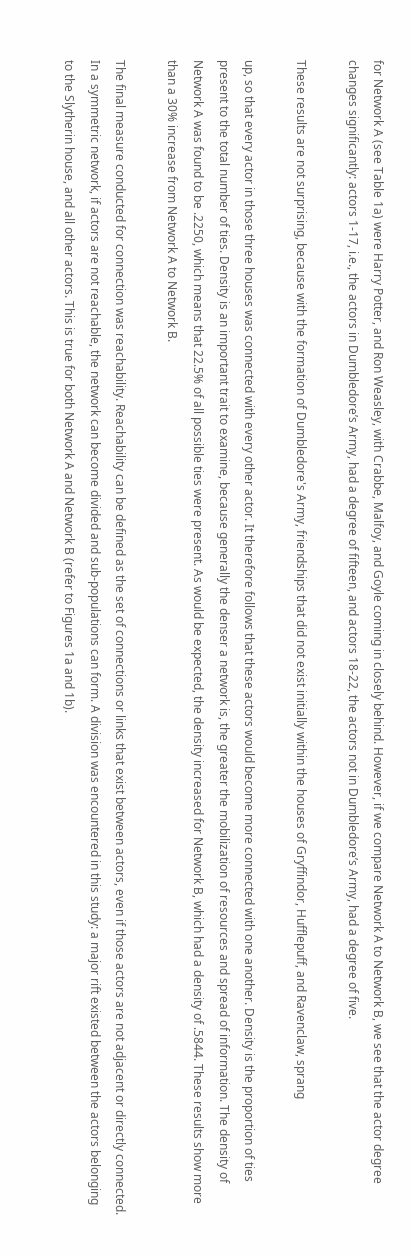for Network A (see Table 1a) were Harry Potter, and Ron Weasley, with Crabbe, Malfoy, and Goyle coming in closely behind. However, if we compare Network A to Network B, we see that the actor degree changes significantly: actors 1-17, i.e., the actors in Dumbledore’s Army, had a degree of fifteen, and actors 18-22, the actors not in Dumbledore’s Army, had a degree of five.

These results are not surprising, because with the formation of Dumbledore's Army, friendships that did not exist initially within the houses of Gryffindor, Hufflepuff, and Ravenclaw, sprang

up, so that every actor in those three houses was connected with every other actor. It therefore follows that these actors would become more connected with one another. Density is the proportion of ties present to the total number of ties. Density is an important trait to examine, because generally the denser a network is, the greater the mobilization of resources and spread of information. The density of Network A was found to be .2250, which means that 22.5% of all possible ties were present. As would be expected, the density increased for Network B, which had a density of .5844. These results show more than a 30% increase from Network A to Network B.

The final measure conducted for connection was reachability. Reachability can be defined as the set of connections or links that exist between actors, even if those actors are not adjacent or directly connected. In a symmetric network, if actors are not reachable, the network can become divided and sub-populations can form. A division was encountered in this study: a major rift existed between the actors belonging to the Slytherin house, and all other actors. This is true for both Network A and Network B (refer to Figures 1a and 1b).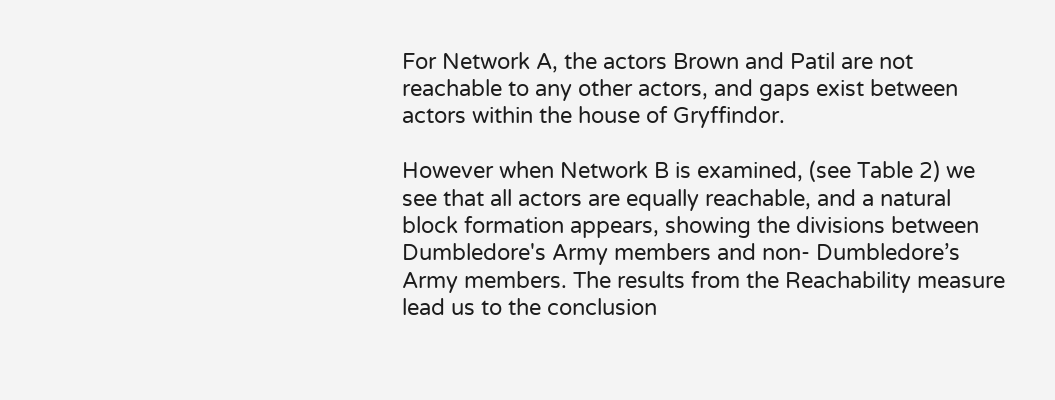For Network A, the actors Brown and Patil are not reachable to any other actors, and gaps exist between actors within the house of Gryffindor.

However when Network B is examined, (see Table 2) we see that all actors are equally reachable, and a natural block formation appears, showing the divisions between Dumbledore's Army members and non- Dumbledore’s Army members. The results from the Reachability measure lead us to the conclusion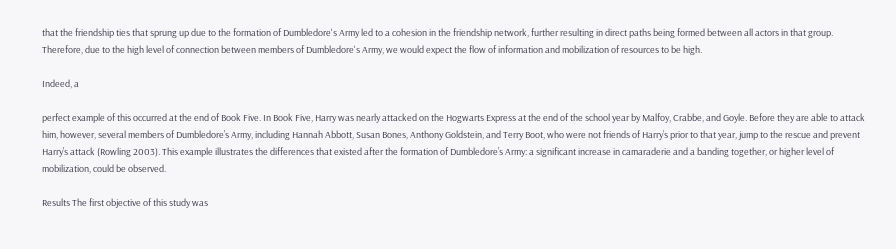that the friendship ties that sprung up due to the formation of Dumbledore's Army led to a cohesion in the friendship network, further resulting in direct paths being formed between all actors in that group. Therefore, due to the high level of connection between members of Dumbledore's Army, we would expect the flow of information and mobilization of resources to be high.

Indeed, a

perfect example of this occurred at the end of Book Five. In Book Five, Harry was nearly attacked on the Hogwarts Express at the end of the school year by Malfoy, Crabbe, and Goyle. Before they are able to attack him, however, several members of Dumbledore’s Army, including Hannah Abbott, Susan Bones, Anthony Goldstein, and Terry Boot, who were not friends of Harry’s prior to that year, jump to the rescue and prevent Harry’s attack (Rowling 2003). This example illustrates the differences that existed after the formation of Dumbledore’s Army: a significant increase in camaraderie and a banding together, or higher level of mobilization, could be observed.

Results The first objective of this study was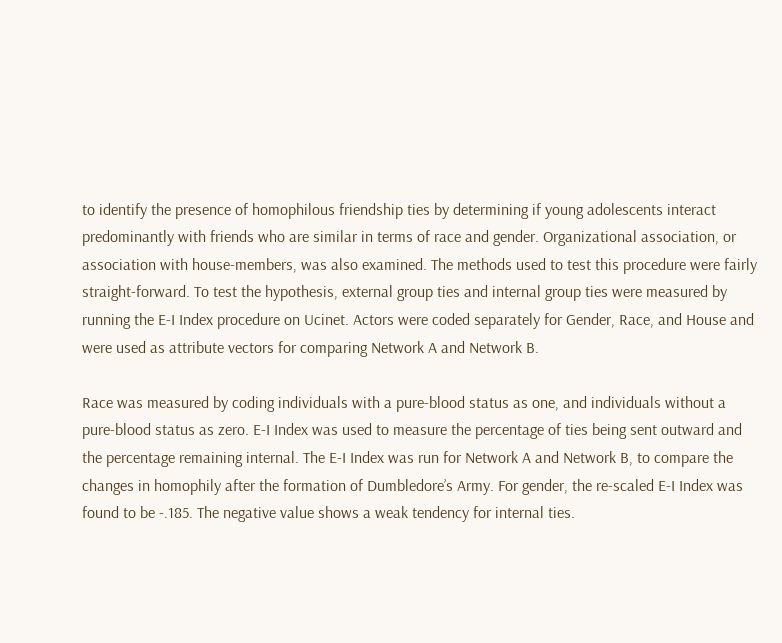to identify the presence of homophilous friendship ties by determining if young adolescents interact predominantly with friends who are similar in terms of race and gender. Organizational association, or association with house-members, was also examined. The methods used to test this procedure were fairly straight-forward. To test the hypothesis, external group ties and internal group ties were measured by running the E-I Index procedure on Ucinet. Actors were coded separately for Gender, Race, and House and were used as attribute vectors for comparing Network A and Network B.

Race was measured by coding individuals with a pure-blood status as one, and individuals without a pure-blood status as zero. E-I Index was used to measure the percentage of ties being sent outward and the percentage remaining internal. The E-I Index was run for Network A and Network B, to compare the changes in homophily after the formation of Dumbledore’s Army. For gender, the re-scaled E-I Index was found to be -.185. The negative value shows a weak tendency for internal ties.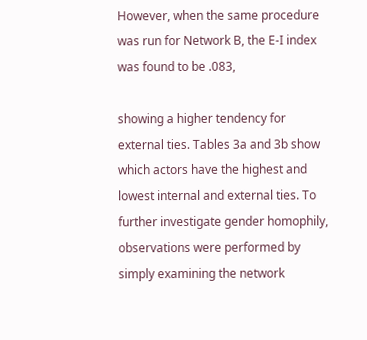However, when the same procedure was run for Network B, the E-I index was found to be .083,

showing a higher tendency for external ties. Tables 3a and 3b show which actors have the highest and lowest internal and external ties. To further investigate gender homophily, observations were performed by simply examining the network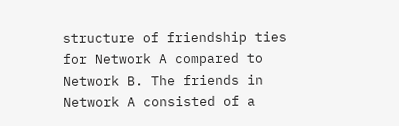structure of friendship ties for Network A compared to Network B. The friends in Network A consisted of a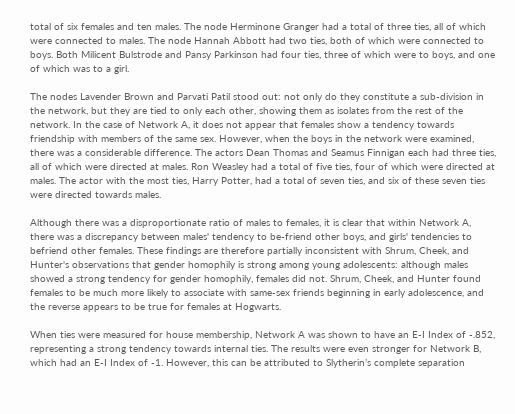total of six females and ten males. The node Herminone Granger had a total of three ties, all of which were connected to males. The node Hannah Abbott had two ties, both of which were connected to boys. Both Milicent Bulstrode and Pansy Parkinson had four ties, three of which were to boys, and one of which was to a girl.

The nodes Lavender Brown and Parvati Patil stood out: not only do they constitute a sub-division in the network, but they are tied to only each other, showing them as isolates from the rest of the network. In the case of Network A, it does not appear that females show a tendency towards friendship with members of the same sex. However, when the boys in the network were examined, there was a considerable difference. The actors Dean Thomas and Seamus Finnigan each had three ties, all of which were directed at males. Ron Weasley had a total of five ties, four of which were directed at males. The actor with the most ties, Harry Potter, had a total of seven ties, and six of these seven ties were directed towards males.

Although there was a disproportionate ratio of males to females, it is clear that within Network A, there was a discrepancy between males' tendency to be-friend other boys, and girls' tendencies to befriend other females. These findings are therefore partially inconsistent with Shrum, Cheek, and Hunter's observations that gender homophily is strong among young adolescents: although males showed a strong tendency for gender homophily, females did not. Shrum, Cheek, and Hunter found females to be much more likely to associate with same-sex friends beginning in early adolescence, and the reverse appears to be true for females at Hogwarts.

When ties were measured for house membership, Network A was shown to have an E-I Index of -.852, representing a strong tendency towards internal ties. The results were even stronger for Network B, which had an E-I Index of -1. However, this can be attributed to Slytherin’s complete separation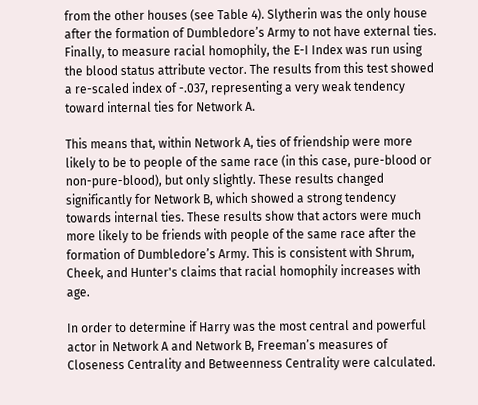from the other houses (see Table 4). Slytherin was the only house after the formation of Dumbledore’s Army to not have external ties. Finally, to measure racial homophily, the E-I Index was run using the blood status attribute vector. The results from this test showed a re-scaled index of -.037, representing a very weak tendency toward internal ties for Network A.

This means that, within Network A, ties of friendship were more likely to be to people of the same race (in this case, pure-blood or non-pure-blood), but only slightly. These results changed significantly for Network B, which showed a strong tendency towards internal ties. These results show that actors were much more likely to be friends with people of the same race after the formation of Dumbledore’s Army. This is consistent with Shrum, Cheek, and Hunter's claims that racial homophily increases with age.

In order to determine if Harry was the most central and powerful actor in Network A and Network B, Freeman’s measures of Closeness Centrality and Betweenness Centrality were calculated.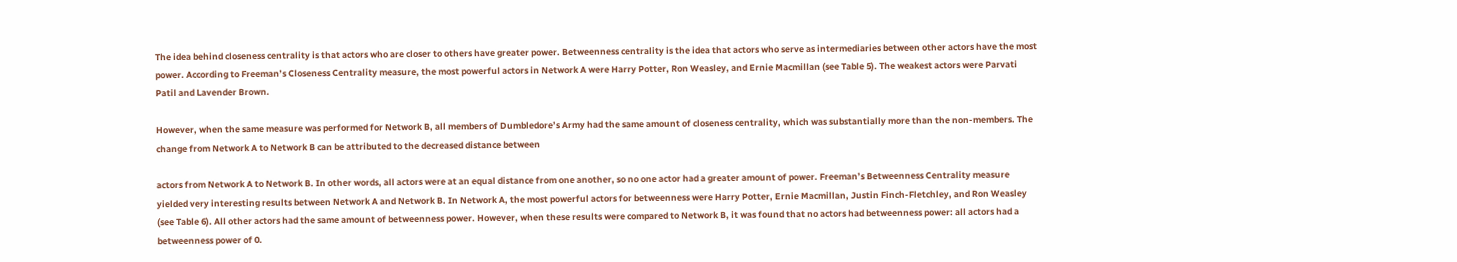The idea behind closeness centrality is that actors who are closer to others have greater power. Betweenness centrality is the idea that actors who serve as intermediaries between other actors have the most power. According to Freeman’s Closeness Centrality measure, the most powerful actors in Network A were Harry Potter, Ron Weasley, and Ernie Macmillan (see Table 5). The weakest actors were Parvati Patil and Lavender Brown.

However, when the same measure was performed for Network B, all members of Dumbledore’s Army had the same amount of closeness centrality, which was substantially more than the non-members. The change from Network A to Network B can be attributed to the decreased distance between

actors from Network A to Network B. In other words, all actors were at an equal distance from one another, so no one actor had a greater amount of power. Freeman’s Betweenness Centrality measure yielded very interesting results between Network A and Network B. In Network A, the most powerful actors for betweenness were Harry Potter, Ernie Macmillan, Justin Finch-Fletchley, and Ron Weasley (see Table 6). All other actors had the same amount of betweenness power. However, when these results were compared to Network B, it was found that no actors had betweenness power: all actors had a betweenness power of 0.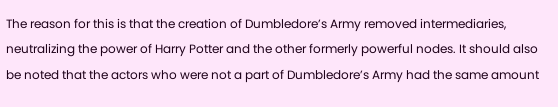The reason for this is that the creation of Dumbledore’s Army removed intermediaries, neutralizing the power of Harry Potter and the other formerly powerful nodes. It should also be noted that the actors who were not a part of Dumbledore’s Army had the same amount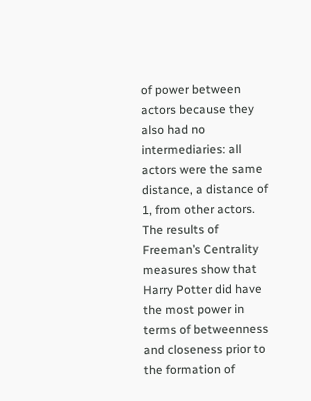of power between actors because they also had no intermediaries: all actors were the same distance, a distance of 1, from other actors. The results of Freeman’s Centrality measures show that Harry Potter did have the most power in terms of betweenness and closeness prior to the formation of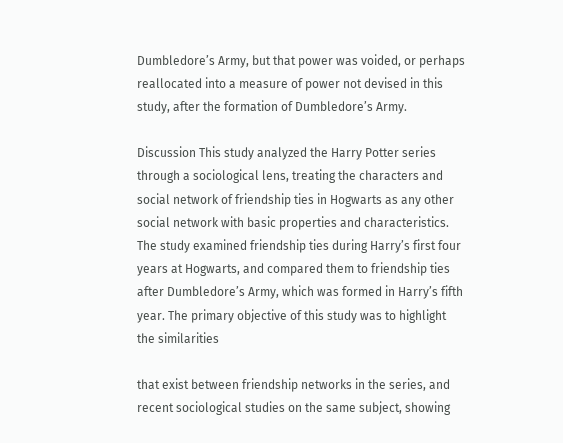Dumbledore’s Army, but that power was voided, or perhaps reallocated into a measure of power not devised in this study, after the formation of Dumbledore’s Army.

Discussion This study analyzed the Harry Potter series through a sociological lens, treating the characters and social network of friendship ties in Hogwarts as any other social network with basic properties and characteristics. The study examined friendship ties during Harry’s first four years at Hogwarts, and compared them to friendship ties after Dumbledore’s Army, which was formed in Harry’s fifth year. The primary objective of this study was to highlight the similarities

that exist between friendship networks in the series, and recent sociological studies on the same subject, showing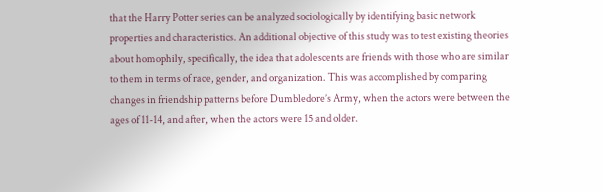that the Harry Potter series can be analyzed sociologically by identifying basic network properties and characteristics. An additional objective of this study was to test existing theories about homophily, specifically, the idea that adolescents are friends with those who are similar to them in terms of race, gender, and organization. This was accomplished by comparing changes in friendship patterns before Dumbledore’s Army, when the actors were between the ages of 11-14, and after, when the actors were 15 and older.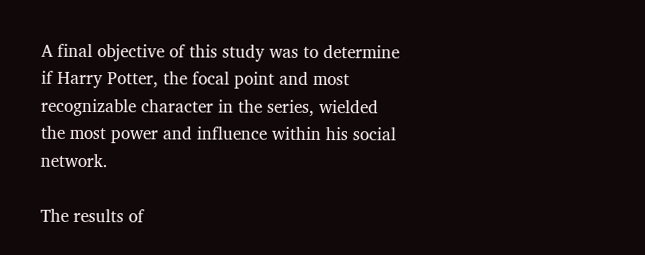A final objective of this study was to determine if Harry Potter, the focal point and most recognizable character in the series, wielded the most power and influence within his social network.

The results of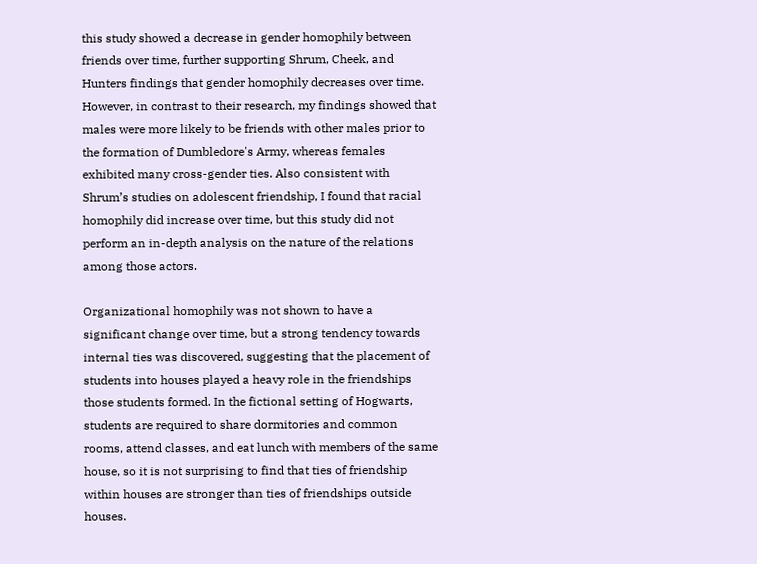this study showed a decrease in gender homophily between friends over time, further supporting Shrum, Cheek, and Hunters findings that gender homophily decreases over time. However, in contrast to their research, my findings showed that males were more likely to be friends with other males prior to the formation of Dumbledore's Army, whereas females exhibited many cross-gender ties. Also consistent with Shrum’s studies on adolescent friendship, I found that racial homophily did increase over time, but this study did not perform an in-depth analysis on the nature of the relations among those actors.

Organizational homophily was not shown to have a significant change over time, but a strong tendency towards internal ties was discovered, suggesting that the placement of students into houses played a heavy role in the friendships those students formed. In the fictional setting of Hogwarts, students are required to share dormitories and common rooms, attend classes, and eat lunch with members of the same house, so it is not surprising to find that ties of friendship within houses are stronger than ties of friendships outside houses.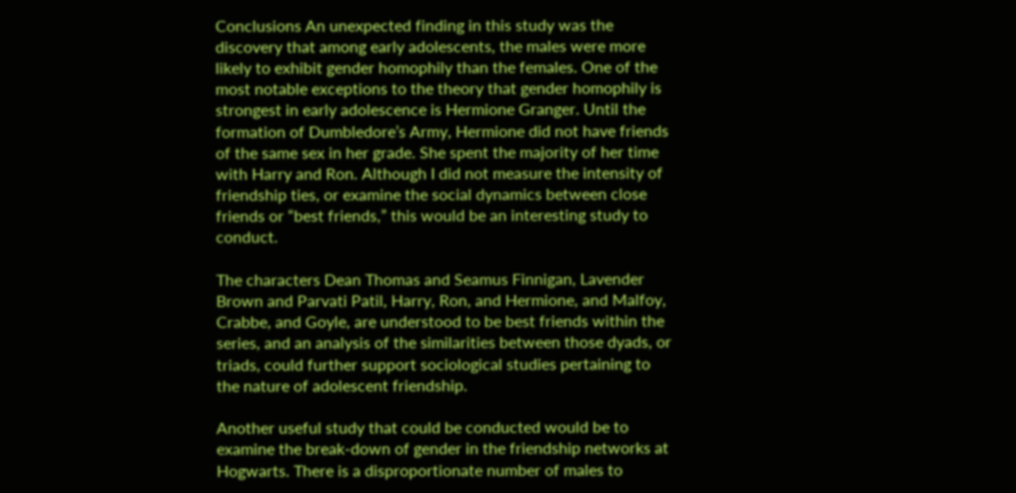Conclusions An unexpected finding in this study was the discovery that among early adolescents, the males were more likely to exhibit gender homophily than the females. One of the most notable exceptions to the theory that gender homophily is strongest in early adolescence is Hermione Granger. Until the formation of Dumbledore’s Army, Hermione did not have friends of the same sex in her grade. She spent the majority of her time with Harry and Ron. Although I did not measure the intensity of friendship ties, or examine the social dynamics between close friends or “best friends,” this would be an interesting study to conduct.

The characters Dean Thomas and Seamus Finnigan, Lavender Brown and Parvati Patil, Harry, Ron, and Hermione, and Malfoy, Crabbe, and Goyle, are understood to be best friends within the series, and an analysis of the similarities between those dyads, or triads, could further support sociological studies pertaining to the nature of adolescent friendship.

Another useful study that could be conducted would be to examine the break-down of gender in the friendship networks at Hogwarts. There is a disproportionate number of males to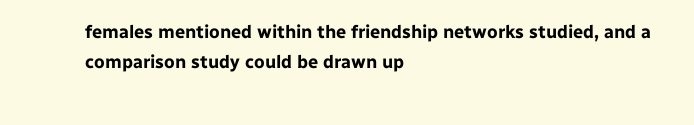females mentioned within the friendship networks studied, and a comparison study could be drawn up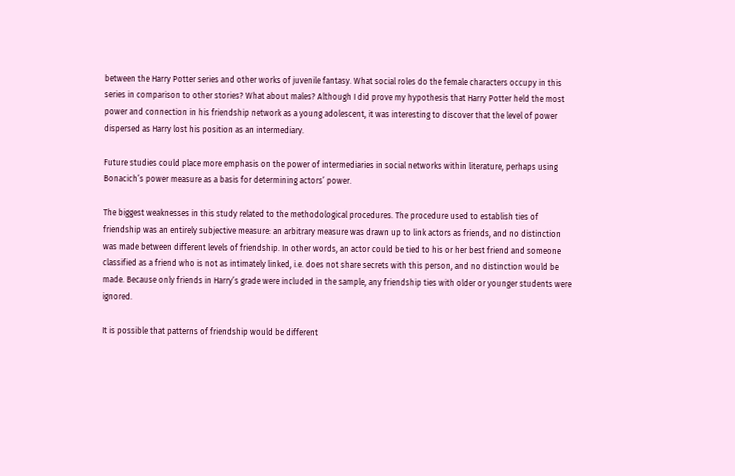between the Harry Potter series and other works of juvenile fantasy. What social roles do the female characters occupy in this series in comparison to other stories? What about males? Although I did prove my hypothesis that Harry Potter held the most power and connection in his friendship network as a young adolescent, it was interesting to discover that the level of power dispersed as Harry lost his position as an intermediary.

Future studies could place more emphasis on the power of intermediaries in social networks within literature, perhaps using Bonacich’s power measure as a basis for determining actors’ power.

The biggest weaknesses in this study related to the methodological procedures. The procedure used to establish ties of friendship was an entirely subjective measure: an arbitrary measure was drawn up to link actors as friends, and no distinction was made between different levels of friendship. In other words, an actor could be tied to his or her best friend and someone classified as a friend who is not as intimately linked, i.e. does not share secrets with this person, and no distinction would be made. Because only friends in Harry’s grade were included in the sample, any friendship ties with older or younger students were ignored.

It is possible that patterns of friendship would be different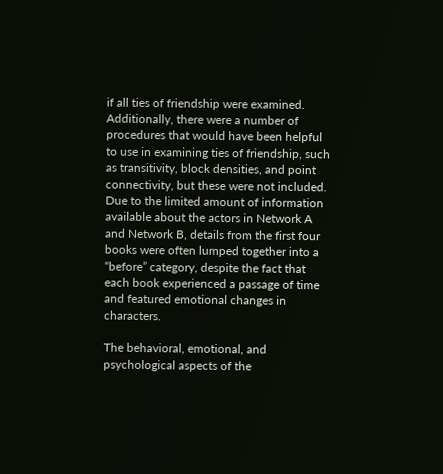if all ties of friendship were examined. Additionally, there were a number of procedures that would have been helpful to use in examining ties of friendship, such as transitivity, block densities, and point connectivity, but these were not included. Due to the limited amount of information available about the actors in Network A and Network B, details from the first four books were often lumped together into a “before” category, despite the fact that each book experienced a passage of time and featured emotional changes in characters.

The behavioral, emotional, and psychological aspects of the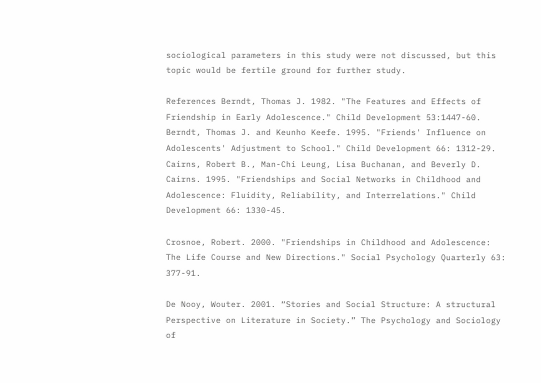sociological parameters in this study were not discussed, but this topic would be fertile ground for further study.

References Berndt, Thomas J. 1982. "The Features and Effects of Friendship in Early Adolescence." Child Development 53:1447-60. Berndt, Thomas J. and Keunho Keefe. 1995. "Friends' Influence on Adolescents' Adjustment to School." Child Development 66: 1312-29. Cairns, Robert B., Man-Chi Leung, Lisa Buchanan, and Beverly D. Cairns. 1995. "Friendships and Social Networks in Childhood and Adolescence: Fluidity, Reliability, and Interrelations." Child Development 66: 1330-45.

Crosnoe, Robert. 2000. "Friendships in Childhood and Adolescence: The Life Course and New Directions." Social Psychology Quarterly 63: 377-91.

De Nooy, Wouter. 2001. “Stories and Social Structure: A structural Perspective on Literature in Society.” The Psychology and Sociology of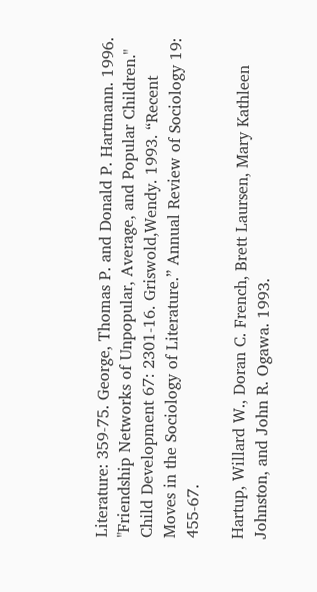Literature: 359-75. George, Thomas P. and Donald P. Hartmann. 1996. "Friendship Networks of Unpopular, Average, and Popular Children." Child Development 67: 2301-16. Griswold,Wendy. 1993. “Recent Moves in the Sociology of Literature.” Annual Review of Sociology 19: 455-67.

Hartup, Willard W., Doran C. French, Brett Laursen, Mary Kathleen Johnston, and John R. Ogawa. 1993.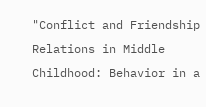"Conflict and Friendship Relations in Middle Childhood: Behavior in a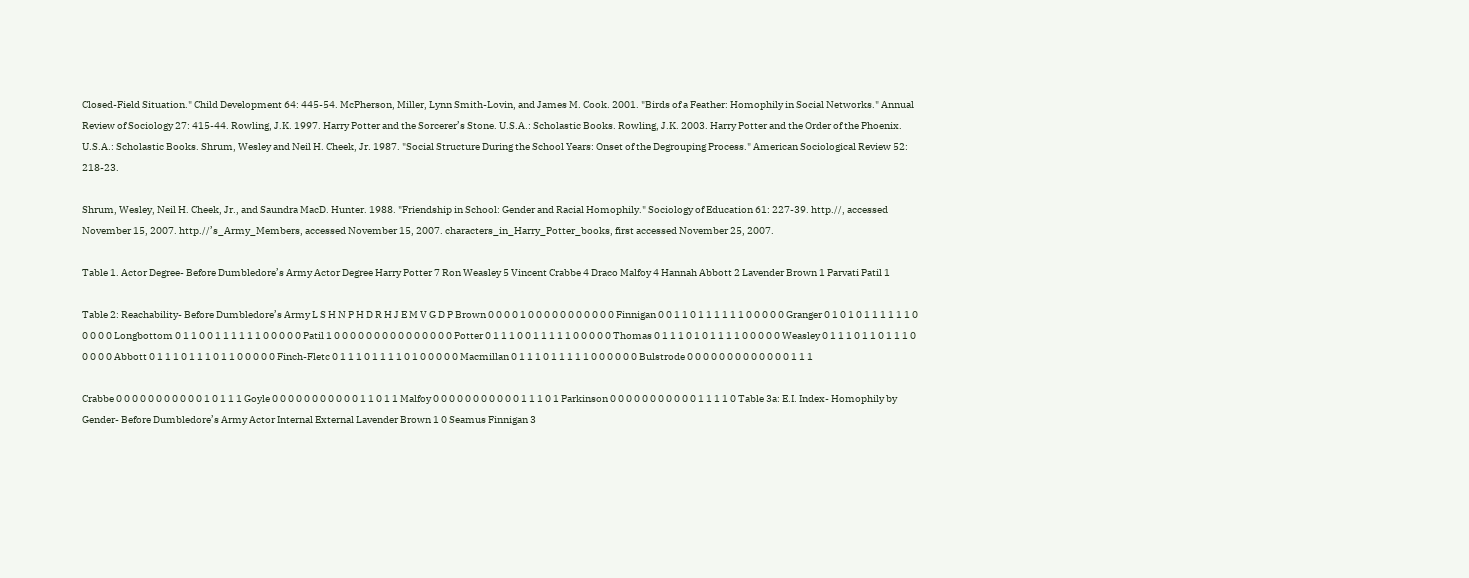Closed-Field Situation." Child Development 64: 445-54. McPherson, Miller, Lynn Smith-Lovin, and James M. Cook. 2001. "Birds of a Feather: Homophily in Social Networks." Annual Review of Sociology 27: 415-44. Rowling, J.K. 1997. Harry Potter and the Sorcerer’s Stone. U.S.A.: Scholastic Books. Rowling, J.K. 2003. Harry Potter and the Order of the Phoenix. U.S.A.: Scholastic Books. Shrum, Wesley and Neil H. Cheek, Jr. 1987. "Social Structure During the School Years: Onset of the Degrouping Process." American Sociological Review 52: 218-23.

Shrum, Wesley, Neil H. Cheek, Jr., and Saundra MacD. Hunter. 1988. "Friendship in School: Gender and Racial Homophily." Sociology of Education 61: 227-39. http.//, accessed November 15, 2007. http.//’s_Army_Members, accessed November 15, 2007. characters_in_Harry_Potter_books, first accessed November 25, 2007.

Table 1. Actor Degree- Before Dumbledore’s Army Actor Degree Harry Potter 7 Ron Weasley 5 Vincent Crabbe 4 Draco Malfoy 4 Hannah Abbott 2 Lavender Brown 1 Parvati Patil 1

Table 2: Reachability- Before Dumbledore’s Army L S H N P H D R H J E M V G D P Brown 0 0 0 0 1 0 0 0 0 0 0 0 0 0 0 0 Finnigan 0 0 1 1 0 1 1 1 1 1 1 0 0 0 0 0 Granger 0 1 0 1 0 1 1 1 1 1 1 0 0 0 0 0 Longbottom 0 1 1 0 0 1 1 1 1 1 1 0 0 0 0 0 Patil 1 0 0 0 0 0 0 0 0 0 0 0 0 0 0 0 Potter 0 1 1 1 0 0 1 1 1 1 1 0 0 0 0 0 Thomas 0 1 1 1 0 1 0 1 1 1 1 0 0 0 0 0 Weasley 0 1 1 1 0 1 1 0 1 1 1 0 0 0 0 0 Abbott 0 1 1 1 0 1 1 1 0 1 1 0 0 0 0 0 Finch-Fletc 0 1 1 1 0 1 1 1 1 0 1 0 0 0 0 0 Macmillan 0 1 1 1 0 1 1 1 1 1 0 0 0 0 0 0 Bulstrode 0 0 0 0 0 0 0 0 0 0 0 0 0 1 1 1

Crabbe 0 0 0 0 0 0 0 0 0 0 0 1 0 1 1 1 Goyle 0 0 0 0 0 0 0 0 0 0 0 1 1 0 1 1 Malfoy 0 0 0 0 0 0 0 0 0 0 0 1 1 1 0 1 Parkinson 0 0 0 0 0 0 0 0 0 0 0 1 1 1 1 0 Table 3a: E.I. Index- Homophily by Gender- Before Dumbledore’s Army Actor Internal External Lavender Brown 1 0 Seamus Finnigan 3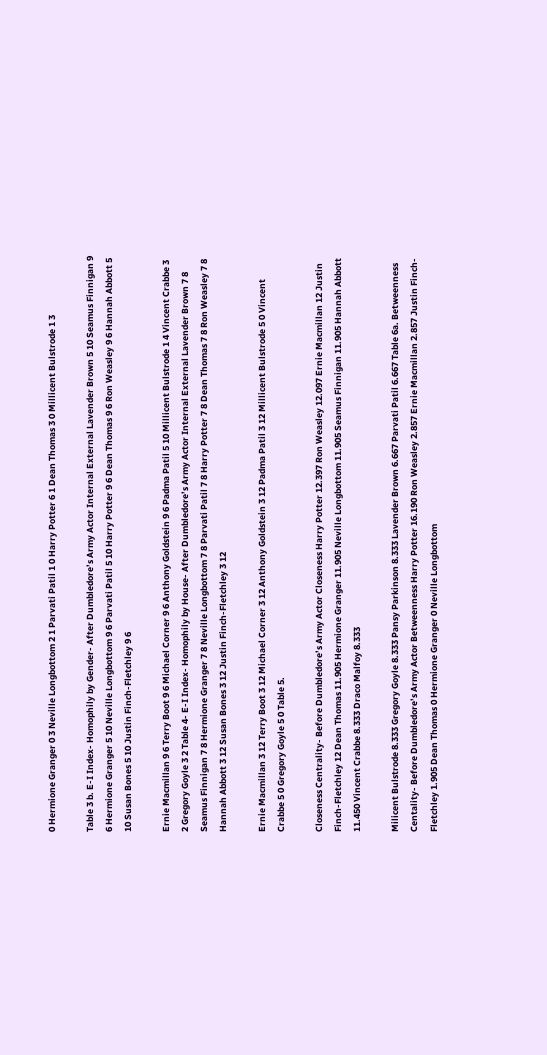0 Hermione Granger 0 3 Neville Longbottom 2 1 Parvati Patil 1 0 Harry Potter 6 1 Dean Thomas 3 0 Millicent Bulstrode 1 3

Table 3 b. E-I Index- Homophily by Gender- After Dumbledore’s Army Actor Internal External Lavender Brown 5 10 Seamus Finnigan 9 6 Hermione Granger 5 10 Neville Longbottom 9 6 Parvati Patil 5 10 Harry Potter 9 6 Dean Thomas 9 6 Ron Weasley 9 6 Hannah Abbott 5 10 Susan Bones 5 10 Justin Finch-Fletchley 9 6

Ernie Macmillan 9 6 Terry Boot 9 6 Michael Corner 9 6 Anthony Goldstein 9 6 Padma Patil 5 10 Millicent Bulstrode 1 4 Vincent Crabbe 3 2 Gregory Goyle 3 2 Table 4- E-I Index- Homophily by House- After Dumbledore’s Army Actor Internal External Lavender Brown 7 8 Seamus Finnigan 7 8 Hermione Granger 7 8 Neville Longbottom 7 8 Parvati Patil 7 8 Harry Potter 7 8 Dean Thomas 7 8 Ron Weasley 7 8 Hannah Abbott 3 12 Susan Bones 3 12 Justin Finch-Fletchley 3 12

Ernie Macmillan 3 12 Terry Boot 3 12 Michael Corner 3 12 Anthony Goldstein 3 12 Padma Patil 3 12 Millicent Bulstrode 5 0 Vincent Crabbe 5 0 Gregory Goyle 5 0 Table 5.

Closeness Centrality- Before Dumbledore’s Army Actor Closeness Harry Potter 12.397 Ron Weasley 12.097 Ernie Macmillan 12 Justin Finch-Fletchley 12 Dean Thomas 11.905 Hermione Granger 11.905 Neville Longbottom 11.905 Seamus Finnigan 11.905 Hannah Abbott 11.450 Vincent Crabbe 8.333 Draco Malfoy 8.333

Milicent Bulstrode 8.333 Gregory Goyle 8.333 Pansy Parkinson 8.333 Lavender Brown 6.667 Parvati Patil 6.667 Table 6a. Betweenness Centality- Before Dumbledore’s Army Actor Betweenness Harry Potter 16.190 Ron Weasley 2.857 Ernie Macmillan 2.857 Justin Finch-Fletchley 1.905 Dean Thomas 0 Hermione Granger 0 Neville Longbottom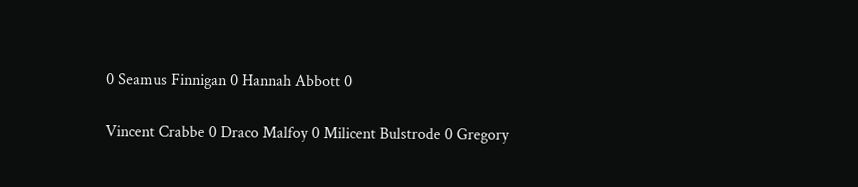0 Seamus Finnigan 0 Hannah Abbott 0

Vincent Crabbe 0 Draco Malfoy 0 Milicent Bulstrode 0 Gregory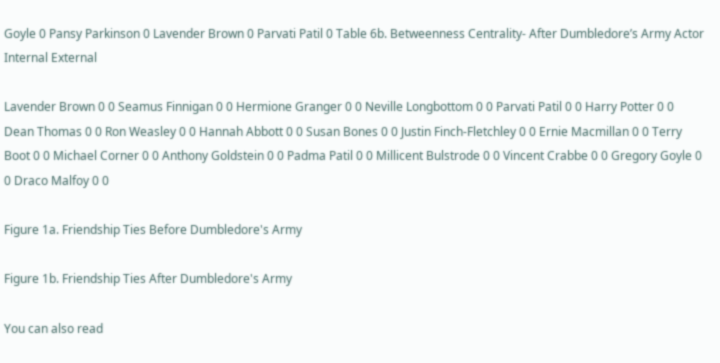Goyle 0 Pansy Parkinson 0 Lavender Brown 0 Parvati Patil 0 Table 6b. Betweenness Centrality- After Dumbledore’s Army Actor Internal External

Lavender Brown 0 0 Seamus Finnigan 0 0 Hermione Granger 0 0 Neville Longbottom 0 0 Parvati Patil 0 0 Harry Potter 0 0 Dean Thomas 0 0 Ron Weasley 0 0 Hannah Abbott 0 0 Susan Bones 0 0 Justin Finch-Fletchley 0 0 Ernie Macmillan 0 0 Terry Boot 0 0 Michael Corner 0 0 Anthony Goldstein 0 0 Padma Patil 0 0 Millicent Bulstrode 0 0 Vincent Crabbe 0 0 Gregory Goyle 0 0 Draco Malfoy 0 0

Figure 1a. Friendship Ties Before Dumbledore's Army

Figure 1b. Friendship Ties After Dumbledore's Army

You can also read